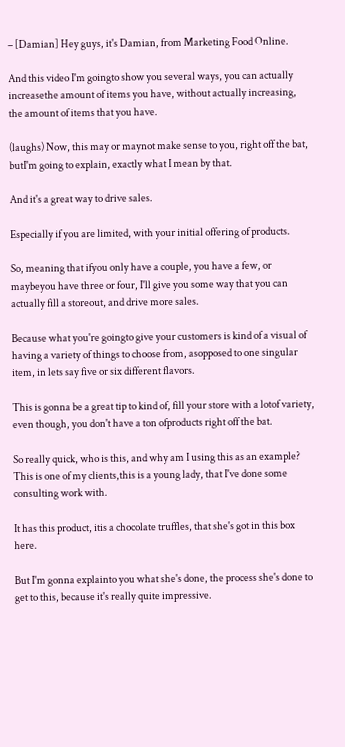– [Damian] Hey guys, it's Damian, from Marketing Food Online.

And this video I'm goingto show you several ways, you can actually increasethe amount of items you have, without actually increasing, the amount of items that you have.

(laughs) Now, this may or maynot make sense to you, right off the bat, butI'm going to explain, exactly what I mean by that.

And it's a great way to drive sales.

Especially if you are limited, with your initial offering of products.

So, meaning that ifyou only have a couple, you have a few, or maybeyou have three or four, I'll give you some way that you can actually fill a storeout, and drive more sales.

Because what you're goingto give your customers is kind of a visual of having a variety of things to choose from, asopposed to one singular item, in lets say five or six different flavors.

This is gonna be a great tip to kind of, fill your store with a lotof variety, even though, you don't have a ton ofproducts right off the bat.

So really quick, who is this, and why am I using this as an example? This is one of my clients,this is a young lady, that I've done some consulting work with.

It has this product, itis a chocolate truffles, that she's got in this box here.

But I'm gonna explainto you what she's done, the process she's done to get to this, because it's really quite impressive.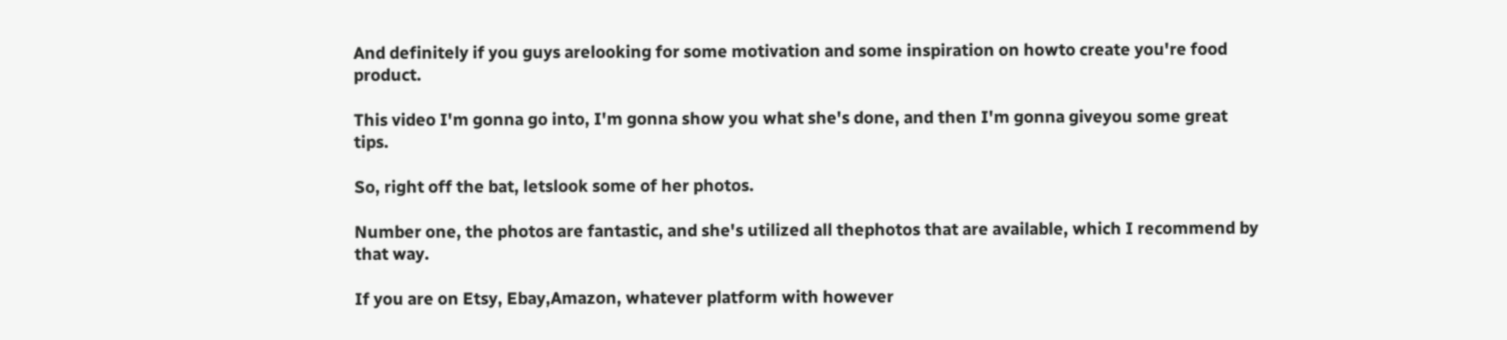And definitely if you guys arelooking for some motivation and some inspiration on howto create you're food product.

This video I'm gonna go into, I'm gonna show you what she's done, and then I'm gonna giveyou some great tips.

So, right off the bat, letslook some of her photos.

Number one, the photos are fantastic, and she's utilized all thephotos that are available, which I recommend by that way.

If you are on Etsy, Ebay,Amazon, whatever platform with however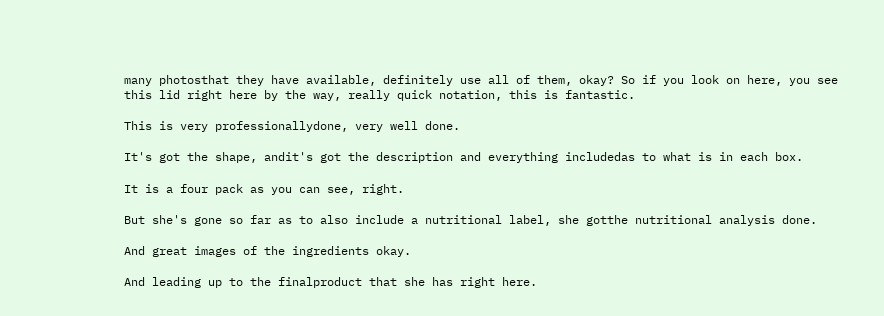many photosthat they have available, definitely use all of them, okay? So if you look on here, you see this lid right here by the way, really quick notation, this is fantastic.

This is very professionallydone, very well done.

It's got the shape, andit's got the description and everything includedas to what is in each box.

It is a four pack as you can see, right.

But she's gone so far as to also include a nutritional label, she gotthe nutritional analysis done.

And great images of the ingredients okay.

And leading up to the finalproduct that she has right here.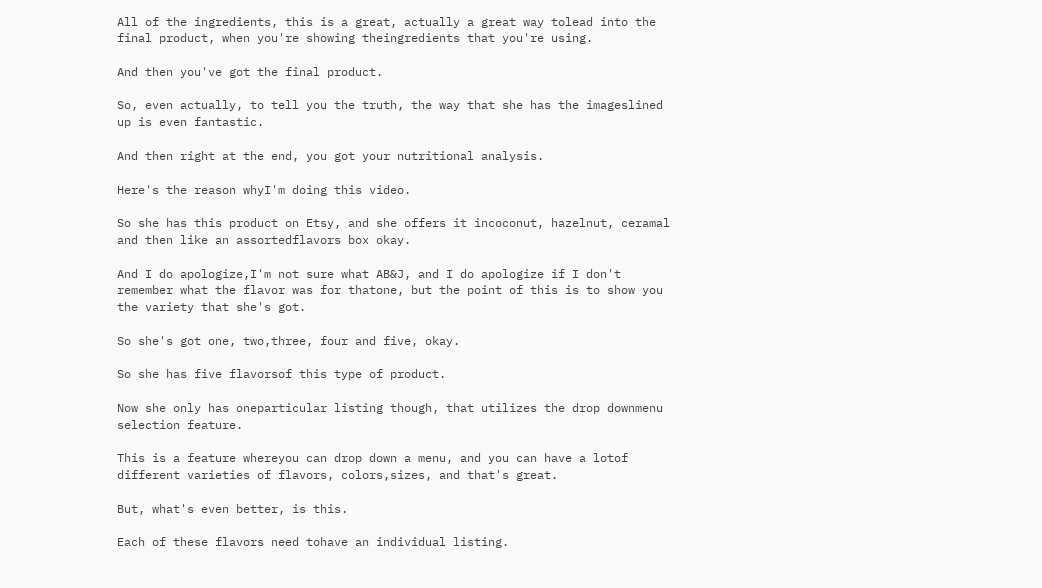All of the ingredients, this is a great, actually a great way tolead into the final product, when you're showing theingredients that you're using.

And then you've got the final product.

So, even actually, to tell you the truth, the way that she has the imageslined up is even fantastic.

And then right at the end, you got your nutritional analysis.

Here's the reason whyI'm doing this video.

So she has this product on Etsy, and she offers it incoconut, hazelnut, ceramal and then like an assortedflavors box okay.

And I do apologize,I'm not sure what AB&J, and I do apologize if I don't remember what the flavor was for thatone, but the point of this is to show you the variety that she's got.

So she's got one, two,three, four and five, okay.

So she has five flavorsof this type of product.

Now she only has oneparticular listing though, that utilizes the drop downmenu selection feature.

This is a feature whereyou can drop down a menu, and you can have a lotof different varieties of flavors, colors,sizes, and that's great.

But, what's even better, is this.

Each of these flavors need tohave an individual listing.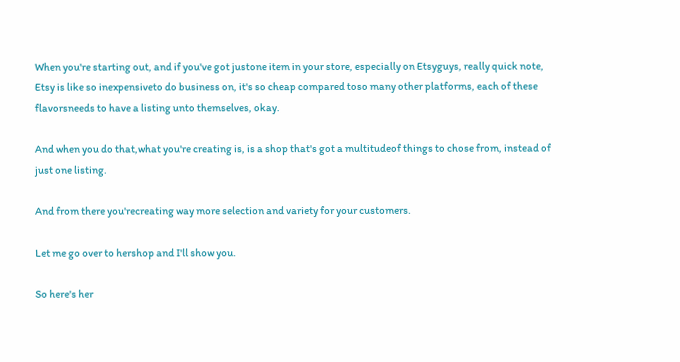When you're starting out, and if you've got justone item in your store, especially on Etsyguys, really quick note, Etsy is like so inexpensiveto do business on, it's so cheap compared toso many other platforms, each of these flavorsneeds to have a listing unto themselves, okay.

And when you do that,what you're creating is, is a shop that's got a multitudeof things to chose from, instead of just one listing.

And from there you'recreating way more selection and variety for your customers.

Let me go over to hershop and I'll show you.

So here's her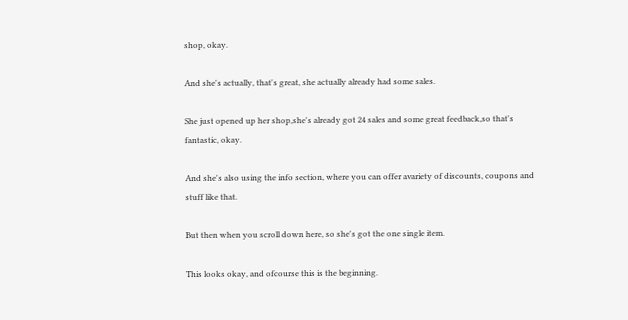shop, okay.

And she's actually, that's great, she actually already had some sales.

She just opened up her shop,she's already got 24 sales and some great feedback,so that's fantastic, okay.

And she's also using the info section, where you can offer avariety of discounts, coupons and stuff like that.

But then when you scroll down here, so she's got the one single item.

This looks okay, and ofcourse this is the beginning.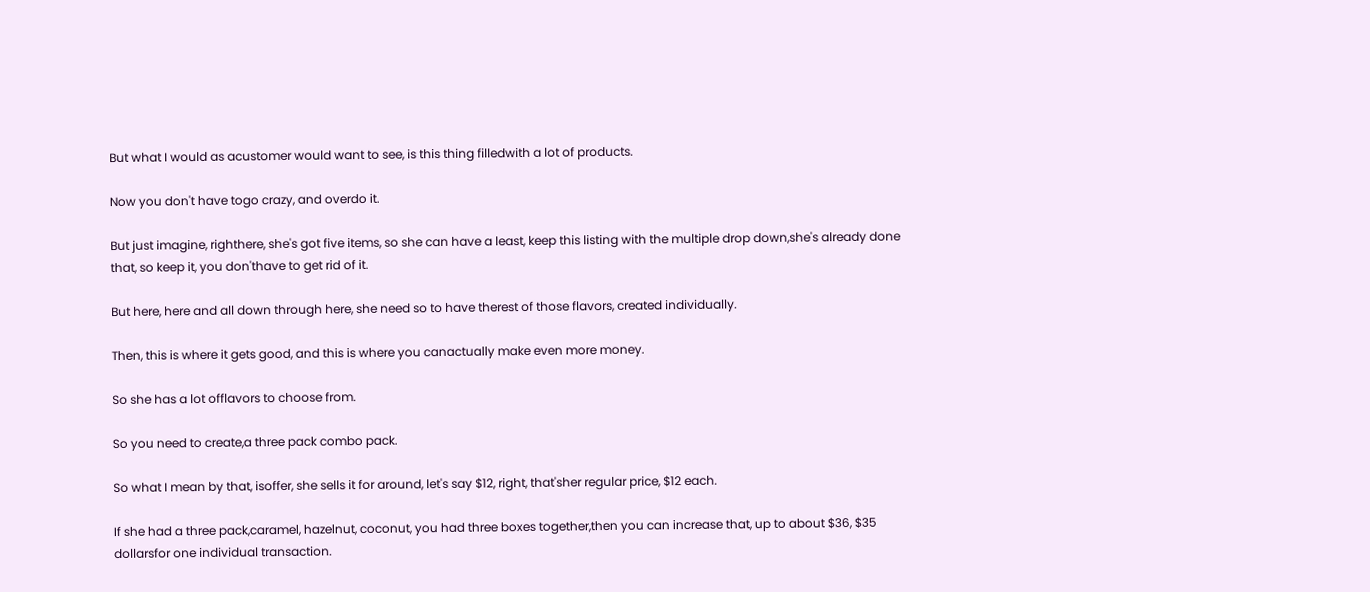But what I would as acustomer would want to see, is this thing filledwith a lot of products.

Now you don't have togo crazy, and overdo it.

But just imagine, righthere, she's got five items, so she can have a least, keep this listing with the multiple drop down,she's already done that, so keep it, you don'thave to get rid of it.

But here, here and all down through here, she need so to have therest of those flavors, created individually.

Then, this is where it gets good, and this is where you canactually make even more money.

So she has a lot offlavors to choose from.

So you need to create,a three pack combo pack.

So what I mean by that, isoffer, she sells it for around, let's say $12, right, that'sher regular price, $12 each.

If she had a three pack,caramel, hazelnut, coconut, you had three boxes together,then you can increase that, up to about $36, $35 dollarsfor one individual transaction.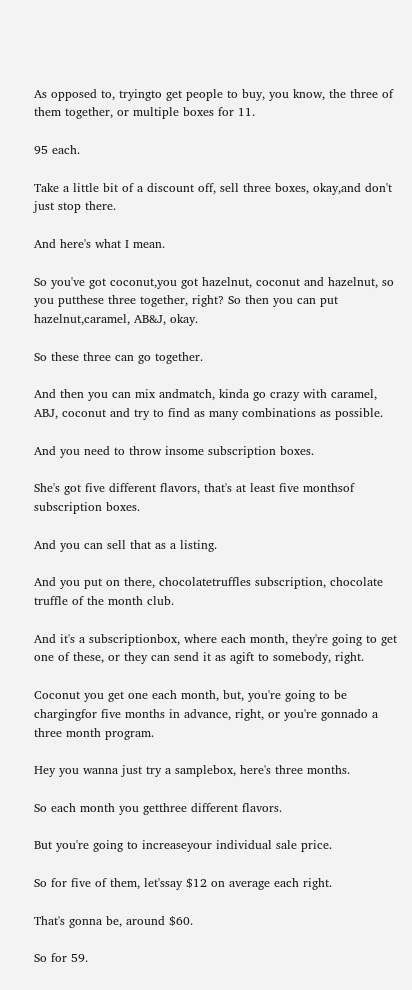As opposed to, tryingto get people to buy, you know, the three of them together, or multiple boxes for 11.

95 each.

Take a little bit of a discount off, sell three boxes, okay,and don't just stop there.

And here's what I mean.

So you've got coconut,you got hazelnut, coconut and hazelnut, so you putthese three together, right? So then you can put hazelnut,caramel, AB&J, okay.

So these three can go together.

And then you can mix andmatch, kinda go crazy with caramel, ABJ, coconut and try to find as many combinations as possible.

And you need to throw insome subscription boxes.

She's got five different flavors, that's at least five monthsof subscription boxes.

And you can sell that as a listing.

And you put on there, chocolatetruffles subscription, chocolate truffle of the month club.

And it's a subscriptionbox, where each month, they're going to get one of these, or they can send it as agift to somebody, right.

Coconut you get one each month, but, you're going to be chargingfor five months in advance, right, or you're gonnado a three month program.

Hey you wanna just try a samplebox, here's three months.

So each month you getthree different flavors.

But you're going to increaseyour individual sale price.

So for five of them, let'ssay $12 on average each right.

That's gonna be, around $60.

So for 59.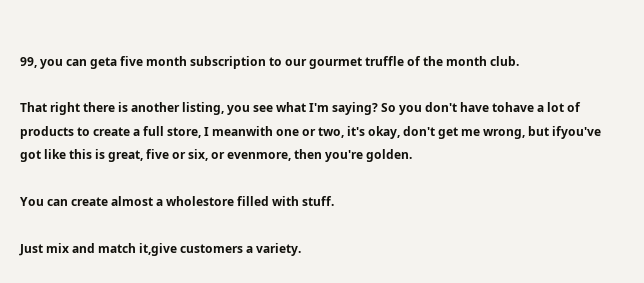99, you can geta five month subscription to our gourmet truffle of the month club.

That right there is another listing, you see what I'm saying? So you don't have tohave a lot of products to create a full store, I meanwith one or two, it's okay, don't get me wrong, but ifyou've got like this is great, five or six, or evenmore, then you're golden.

You can create almost a wholestore filled with stuff.

Just mix and match it,give customers a variety.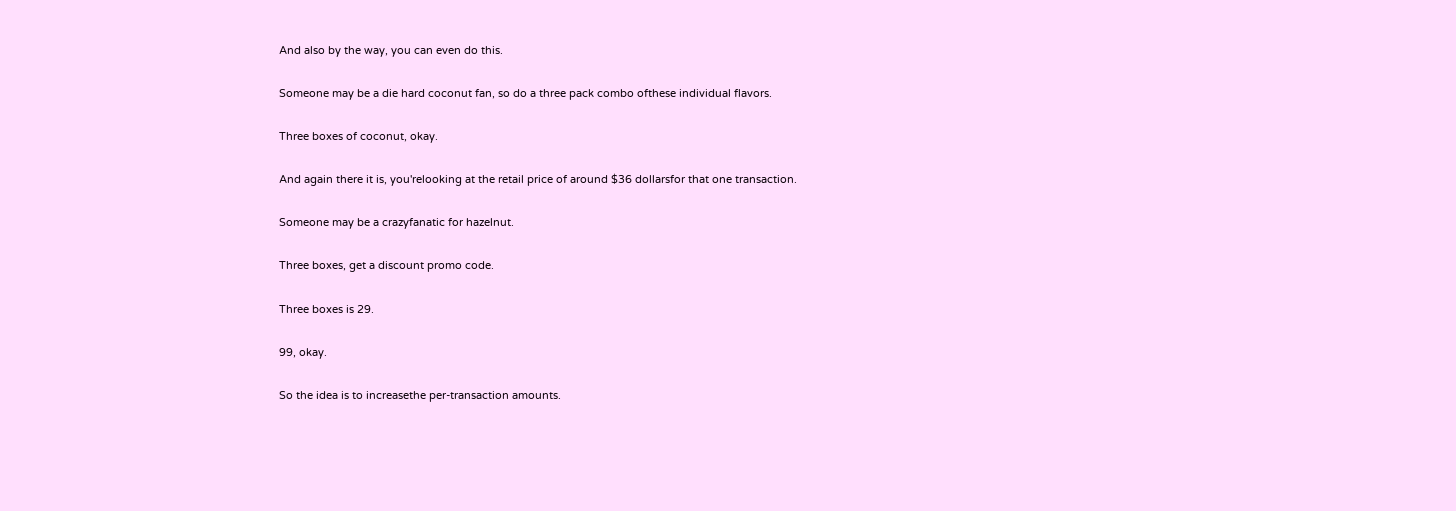And also by the way, you can even do this.

Someone may be a die hard coconut fan, so do a three pack combo ofthese individual flavors.

Three boxes of coconut, okay.

And again there it is, you'relooking at the retail price of around $36 dollarsfor that one transaction.

Someone may be a crazyfanatic for hazelnut.

Three boxes, get a discount promo code.

Three boxes is 29.

99, okay.

So the idea is to increasethe per-transaction amounts.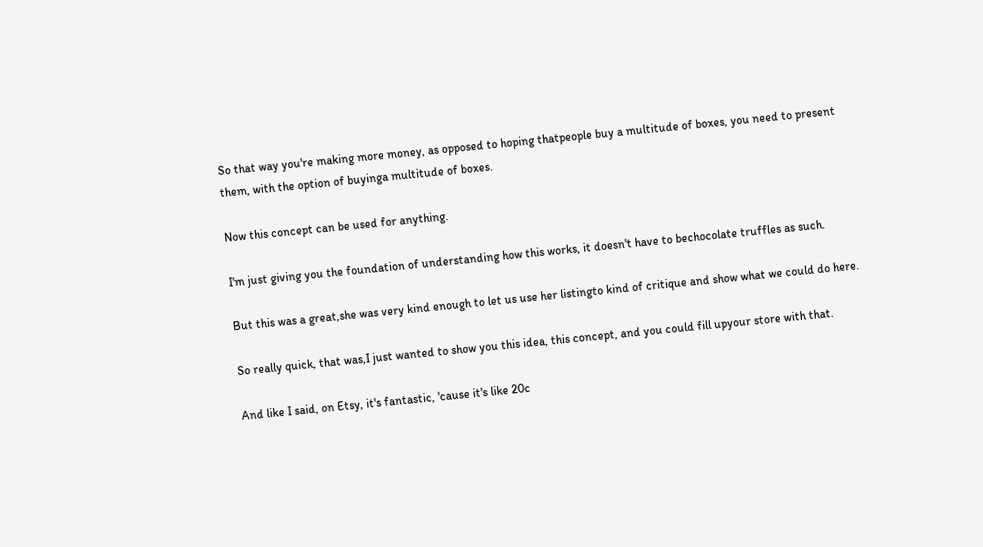So that way you're making more money, as opposed to hoping thatpeople buy a multitude of boxes, you need to present them, with the option of buyinga multitude of boxes.

Now this concept can be used for anything.

I'm just giving you the foundation of understanding how this works, it doesn't have to bechocolate truffles as such.

But this was a great,she was very kind enough to let us use her listingto kind of critique and show what we could do here.

So really quick, that was,I just wanted to show you this idea, this concept, and you could fill upyour store with that.

And like I said, on Etsy, it's fantastic, 'cause it's like 20c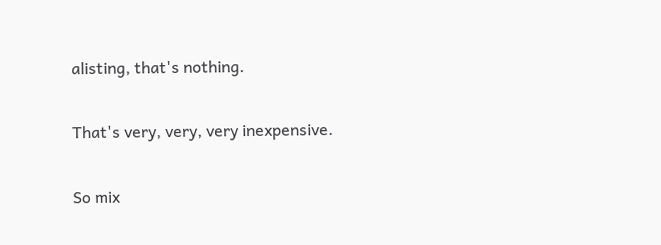alisting, that's nothing.

That's very, very, very inexpensive.

So mix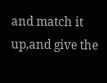and match it up,and give the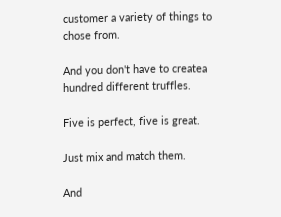customer a variety of things to chose from.

And you don't have to createa hundred different truffles.

Five is perfect, five is great.

Just mix and match them.

And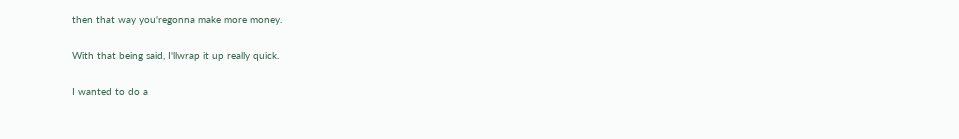then that way you'regonna make more money.

With that being said, I'llwrap it up really quick.

I wanted to do a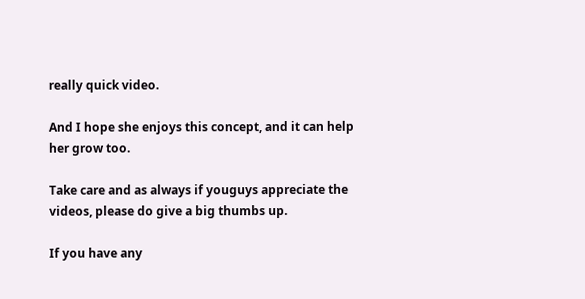really quick video.

And I hope she enjoys this concept, and it can help her grow too.

Take care and as always if youguys appreciate the videos, please do give a big thumbs up.

If you have any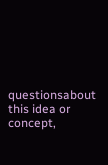questionsabout this idea or concept,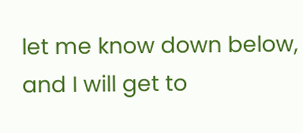let me know down below, and I will get to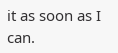it as soon as I can.